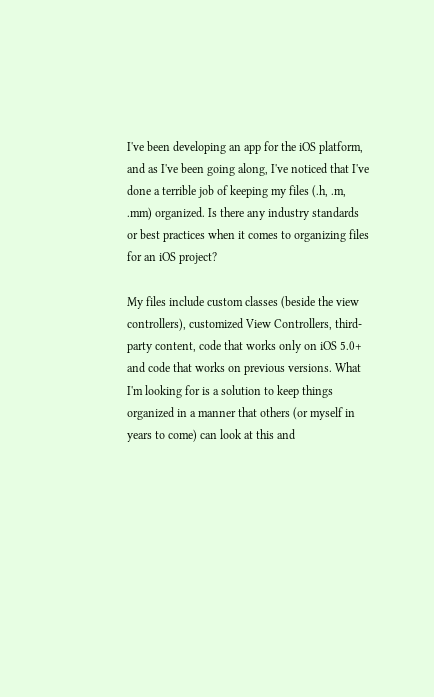I've been developing an app for the iOS platform, and as I've been going along, I've noticed that I've done a terrible job of keeping my files (.h, .m, .mm) organized. Is there any industry standards or best practices when it comes to organizing files for an iOS project?

My files include custom classes (beside the view controllers), customized View Controllers, third-party content, code that works only on iOS 5.0+ and code that works on previous versions. What I'm looking for is a solution to keep things organized in a manner that others (or myself in years to come) can look at this and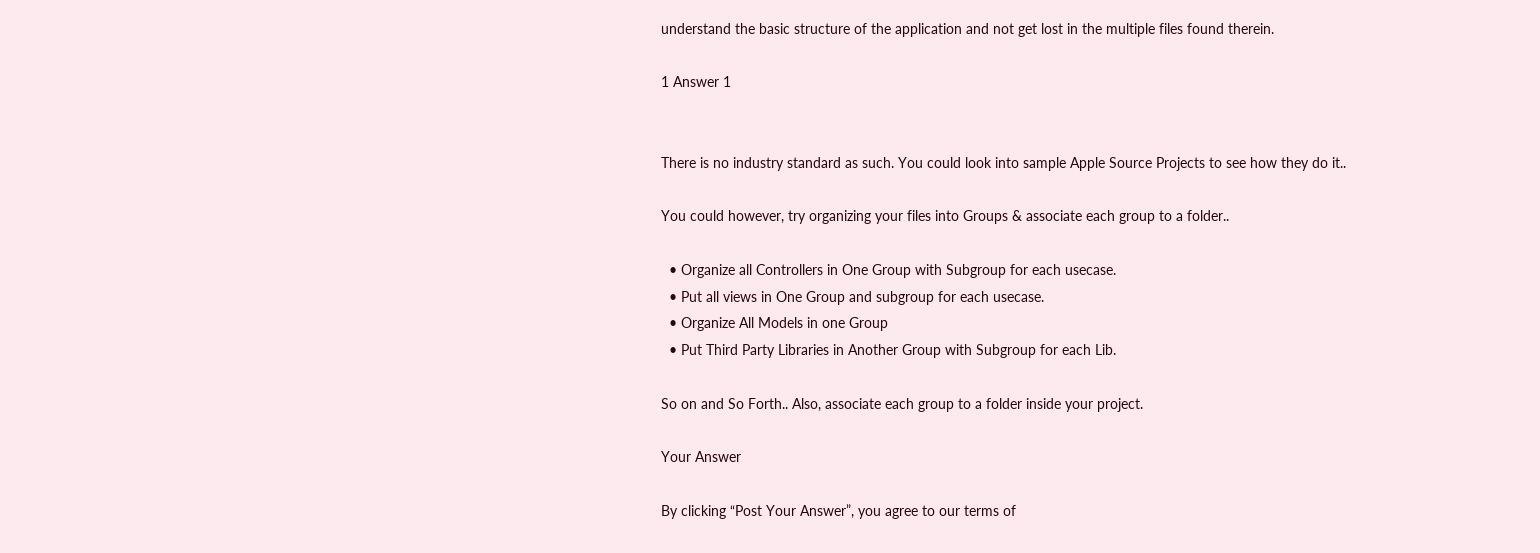understand the basic structure of the application and not get lost in the multiple files found therein.

1 Answer 1


There is no industry standard as such. You could look into sample Apple Source Projects to see how they do it..

You could however, try organizing your files into Groups & associate each group to a folder..

  • Organize all Controllers in One Group with Subgroup for each usecase.
  • Put all views in One Group and subgroup for each usecase.
  • Organize All Models in one Group
  • Put Third Party Libraries in Another Group with Subgroup for each Lib.

So on and So Forth.. Also, associate each group to a folder inside your project.

Your Answer

By clicking “Post Your Answer”, you agree to our terms of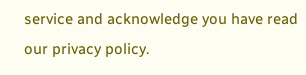service and acknowledge you have read our privacy policy.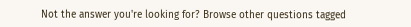Not the answer you're looking for? Browse other questions tagged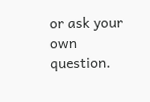or ask your own question.